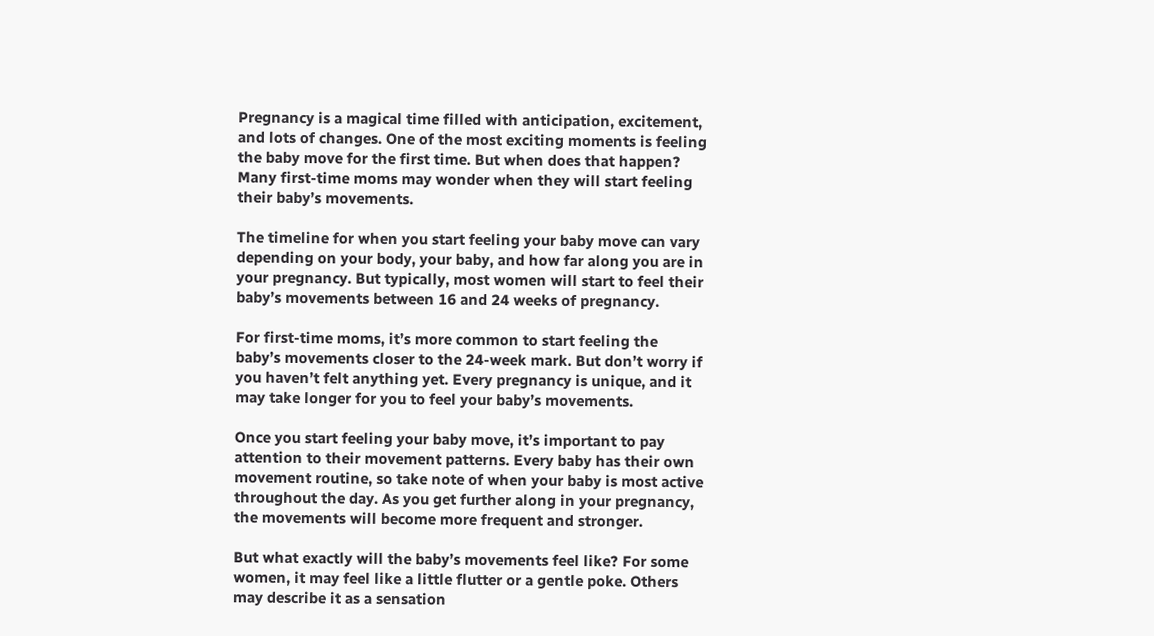Pregnancy is a magical time filled with anticipation, excitement, and lots of changes. One of the most exciting moments is feeling the baby move for the first time. But when does that happen? Many first-time moms may wonder when they will start feeling their baby’s movements.

The timeline for when you start feeling your baby move can vary depending on your body, your baby, and how far along you are in your pregnancy. But typically, most women will start to feel their baby’s movements between 16 and 24 weeks of pregnancy.

For first-time moms, it’s more common to start feeling the baby’s movements closer to the 24-week mark. But don’t worry if you haven’t felt anything yet. Every pregnancy is unique, and it may take longer for you to feel your baby’s movements.

Once you start feeling your baby move, it’s important to pay attention to their movement patterns. Every baby has their own movement routine, so take note of when your baby is most active throughout the day. As you get further along in your pregnancy, the movements will become more frequent and stronger.

But what exactly will the baby’s movements feel like? For some women, it may feel like a little flutter or a gentle poke. Others may describe it as a sensation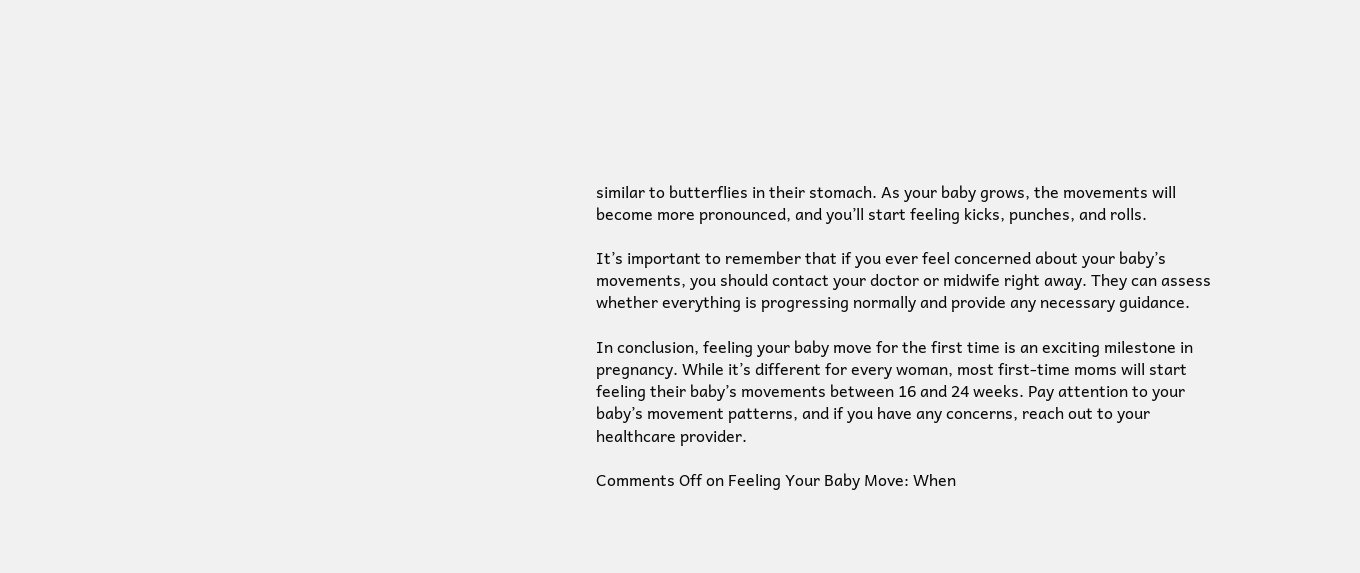similar to butterflies in their stomach. As your baby grows, the movements will become more pronounced, and you’ll start feeling kicks, punches, and rolls.

It’s important to remember that if you ever feel concerned about your baby’s movements, you should contact your doctor or midwife right away. They can assess whether everything is progressing normally and provide any necessary guidance.

In conclusion, feeling your baby move for the first time is an exciting milestone in pregnancy. While it’s different for every woman, most first-time moms will start feeling their baby’s movements between 16 and 24 weeks. Pay attention to your baby’s movement patterns, and if you have any concerns, reach out to your healthcare provider.

Comments Off on Feeling Your Baby Move: When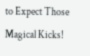to Expect Those Magical Kicks!